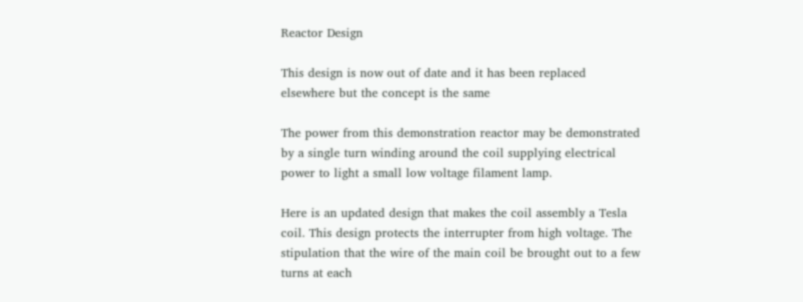Reactor Design

This design is now out of date and it has been replaced elsewhere but the concept is the same

The power from this demonstration reactor may be demonstrated by a single turn winding around the coil supplying electrical power to light a small low voltage filament lamp.

Here is an updated design that makes the coil assembly a Tesla coil. This design protects the interrupter from high voltage. The stipulation that the wire of the main coil be brought out to a few turns at each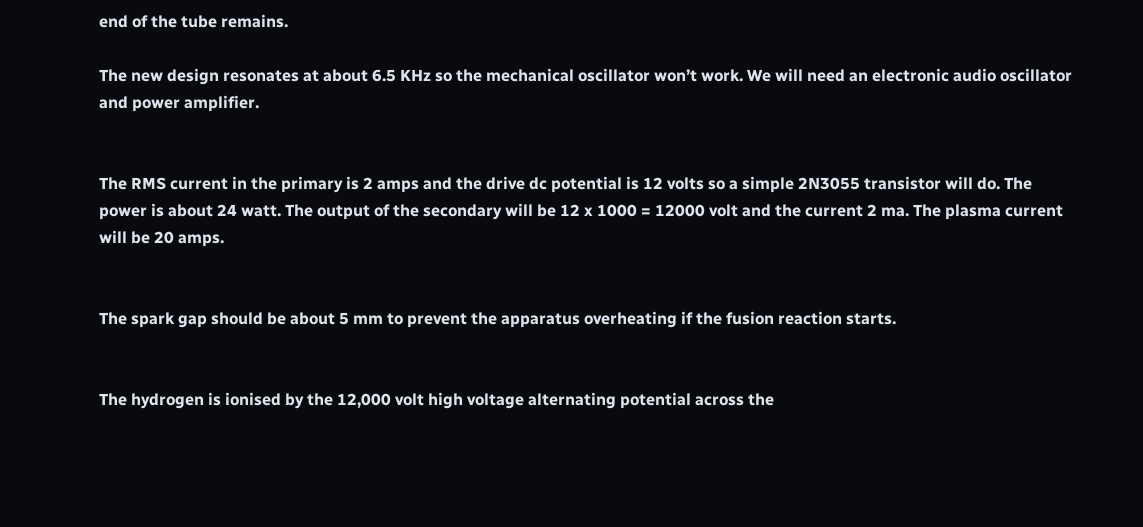end of the tube remains.

The new design resonates at about 6.5 KHz so the mechanical oscillator won’t work. We will need an electronic audio oscillator and power amplifier.


The RMS current in the primary is 2 amps and the drive dc potential is 12 volts so a simple 2N3055 transistor will do. The power is about 24 watt. The output of the secondary will be 12 x 1000 = 12000 volt and the current 2 ma. The plasma current will be 20 amps.


The spark gap should be about 5 mm to prevent the apparatus overheating if the fusion reaction starts.


The hydrogen is ionised by the 12,000 volt high voltage alternating potential across the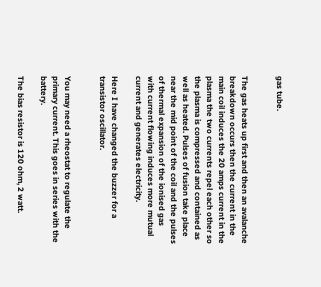gas tube.


The gas heats up first and then an avalanche breakdown occurs then the current in the main coil induces the 20 amps current in the plasma the two currents repel each other so the plasma is compressed and contained as well as heated. Pulses of fusion take place near the mid point of the coil and the pulses of thermal expansion of the ionised gas with current flowing induces more mutual current and generates electricity.

Here I have changed the buzzer for a transistor oscillator.


You may need a rheostat to regulate the primary current. This goes in series with the battery.

The bias resistor is 120 ohm, 2 watt.